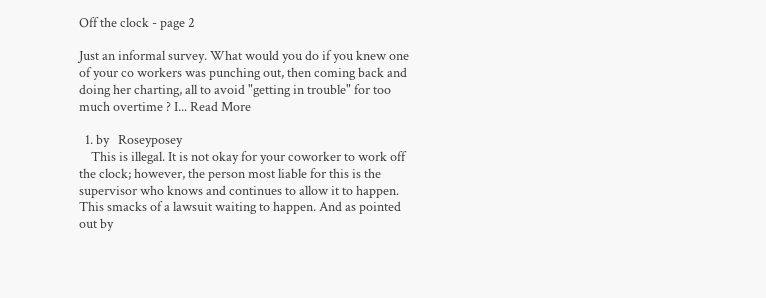Off the clock - page 2

Just an informal survey. What would you do if you knew one of your co workers was punching out, then coming back and doing her charting, all to avoid "getting in trouble" for too much overtime ? I... Read More

  1. by   Roseyposey
    This is illegal. It is not okay for your coworker to work off the clock; however, the person most liable for this is the supervisor who knows and continues to allow it to happen. This smacks of a lawsuit waiting to happen. And as pointed out by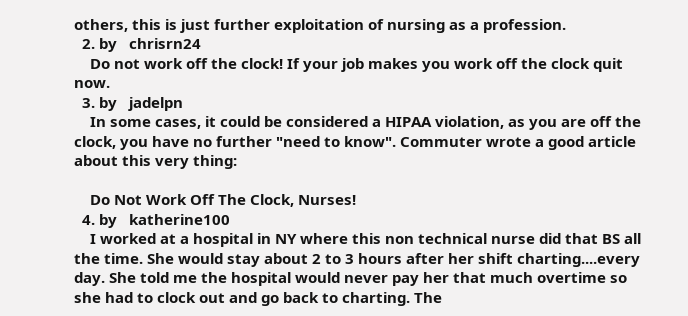others, this is just further exploitation of nursing as a profession.
  2. by   chrisrn24
    Do not work off the clock! If your job makes you work off the clock quit now.
  3. by   jadelpn
    In some cases, it could be considered a HIPAA violation, as you are off the clock, you have no further "need to know". Commuter wrote a good article about this very thing:

    Do Not Work Off The Clock, Nurses!
  4. by   katherine100
    I worked at a hospital in NY where this non technical nurse did that BS all the time. She would stay about 2 to 3 hours after her shift charting....every day. She told me the hospital would never pay her that much overtime so she had to clock out and go back to charting. The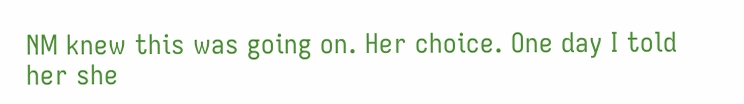NM knew this was going on. Her choice. One day I told her she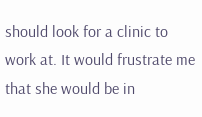should look for a clinic to work at. It would frustrate me that she would be in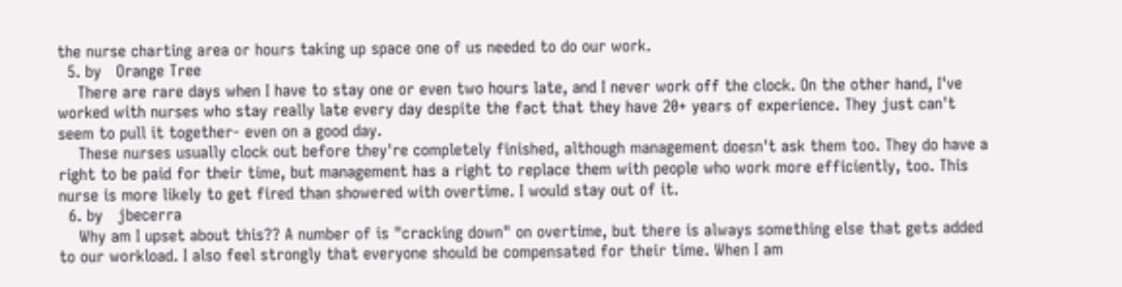the nurse charting area or hours taking up space one of us needed to do our work.
  5. by   Orange Tree
    There are rare days when I have to stay one or even two hours late, and I never work off the clock. On the other hand, I've worked with nurses who stay really late every day despite the fact that they have 20+ years of experience. They just can't seem to pull it together- even on a good day.
    These nurses usually clock out before they're completely finished, although management doesn't ask them too. They do have a right to be paid for their time, but management has a right to replace them with people who work more efficiently, too. This nurse is more likely to get fired than showered with overtime. I would stay out of it.
  6. by   jbecerra
    Why am I upset about this?? A number of is "cracking down" on overtime, but there is always something else that gets added to our workload. I also feel strongly that everyone should be compensated for their time. When I am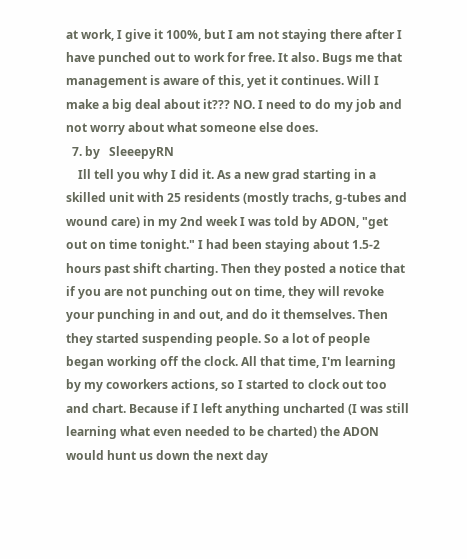at work, I give it 100%, but I am not staying there after I have punched out to work for free. It also. Bugs me that management is aware of this, yet it continues. Will I make a big deal about it??? NO. I need to do my job and not worry about what someone else does.
  7. by   SleeepyRN
    Ill tell you why I did it. As a new grad starting in a skilled unit with 25 residents (mostly trachs, g-tubes and wound care) in my 2nd week I was told by ADON, "get out on time tonight." I had been staying about 1.5-2 hours past shift charting. Then they posted a notice that if you are not punching out on time, they will revoke your punching in and out, and do it themselves. Then they started suspending people. So a lot of people began working off the clock. All that time, I'm learning by my coworkers actions, so I started to clock out too and chart. Because if I left anything uncharted (I was still learning what even needed to be charted) the ADON would hunt us down the next day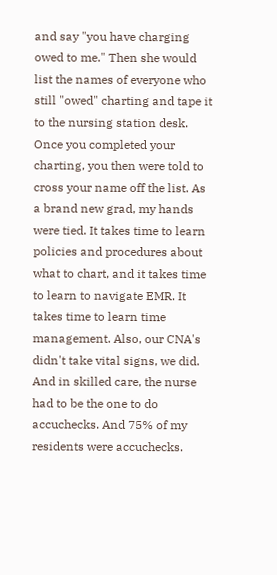and say "you have charging owed to me." Then she would list the names of everyone who still "owed" charting and tape it to the nursing station desk. Once you completed your charting, you then were told to cross your name off the list. As a brand new grad, my hands were tied. It takes time to learn policies and procedures about what to chart, and it takes time to learn to navigate EMR. It takes time to learn time management. Also, our CNA's didn't take vital signs, we did. And in skilled care, the nurse had to be the one to do accuchecks. And 75% of my residents were accuchecks.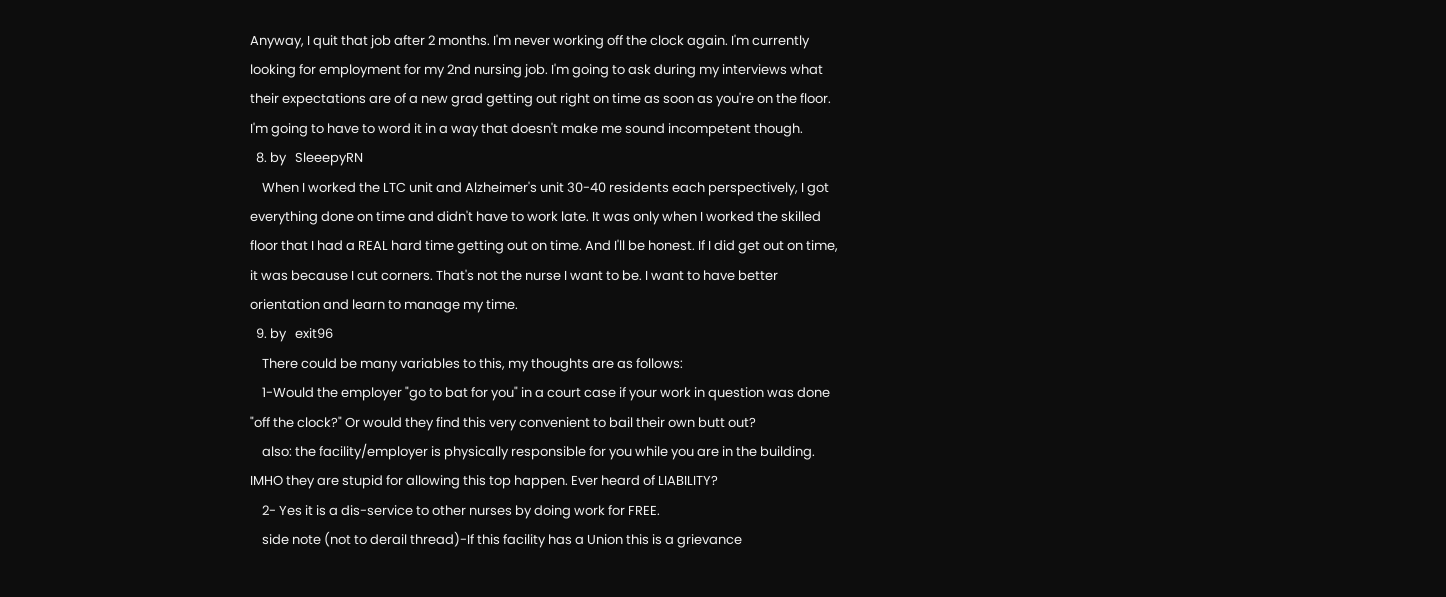Anyway, I quit that job after 2 months. I'm never working off the clock again. I'm currently looking for employment for my 2nd nursing job. I'm going to ask during my interviews what their expectations are of a new grad getting out right on time as soon as you're on the floor. I'm going to have to word it in a way that doesn't make me sound incompetent though.
  8. by   SleeepyRN
    When I worked the LTC unit and Alzheimer's unit 30-40 residents each perspectively, I got everything done on time and didn't have to work late. It was only when I worked the skilled floor that I had a REAL hard time getting out on time. And I'll be honest. If I did get out on time, it was because I cut corners. That's not the nurse I want to be. I want to have better orientation and learn to manage my time.
  9. by   exit96
    There could be many variables to this, my thoughts are as follows:
    1-Would the employer "go to bat for you" in a court case if your work in question was done "off the clock?" Or would they find this very convenient to bail their own butt out?
    also: the facility/employer is physically responsible for you while you are in the building. IMHO they are stupid for allowing this top happen. Ever heard of LIABILITY?
    2- Yes it is a dis-service to other nurses by doing work for FREE.
    side note (not to derail thread)-If this facility has a Union this is a grievance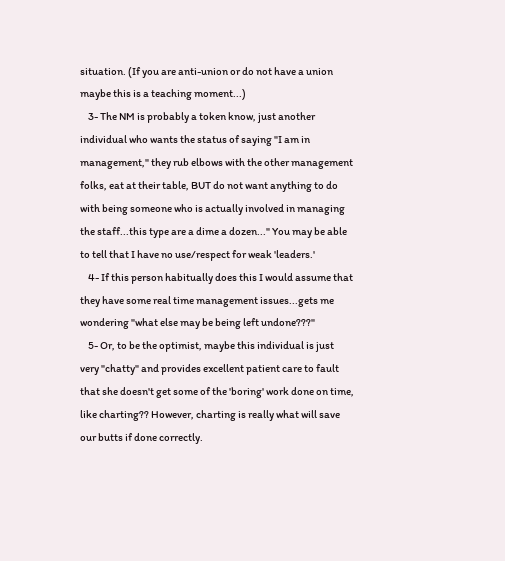situation. (If you are anti-union or do not have a union maybe this is a teaching moment...)
    3- The NM is probably a token know, just another individual who wants the status of saying "I am in management," they rub elbows with the other management folks, eat at their table, BUT do not want anything to do with being someone who is actually involved in managing the staff...this type are a dime a dozen..." You may be able to tell that I have no use/respect for weak 'leaders.'
    4- If this person habitually does this I would assume that they have some real time management issues...gets me wondering "what else may be being left undone???"
    5- Or, to be the optimist, maybe this individual is just very "chatty" and provides excellent patient care to fault that she doesn't get some of the 'boring' work done on time, like charting?? However, charting is really what will save our butts if done correctly.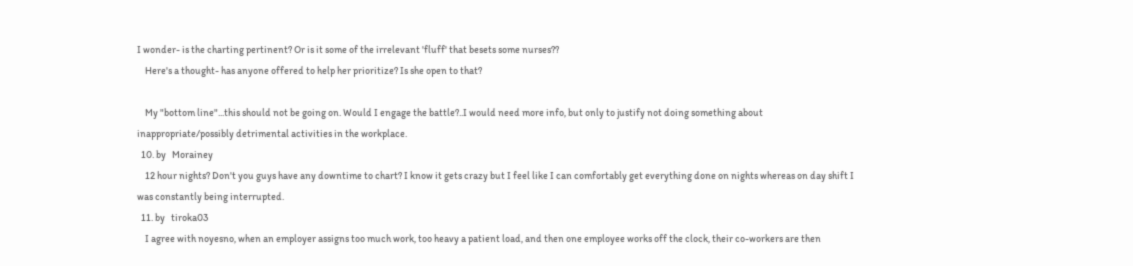I wonder- is the charting pertinent? Or is it some of the irrelevant 'fluff' that besets some nurses??
    Here's a thought- has anyone offered to help her prioritize? Is she open to that?

    My "bottom line"...this should not be going on. Would I engage the battle?..I would need more info, but only to justify not doing something about inappropriate/possibly detrimental activities in the workplace.
  10. by   Morainey
    12 hour nights? Don't you guys have any downtime to chart? I know it gets crazy but I feel like I can comfortably get everything done on nights whereas on day shift I was constantly being interrupted.
  11. by   tiroka03
    I agree with noyesno, when an employer assigns too much work, too heavy a patient load, and then one employee works off the clock, their co-workers are then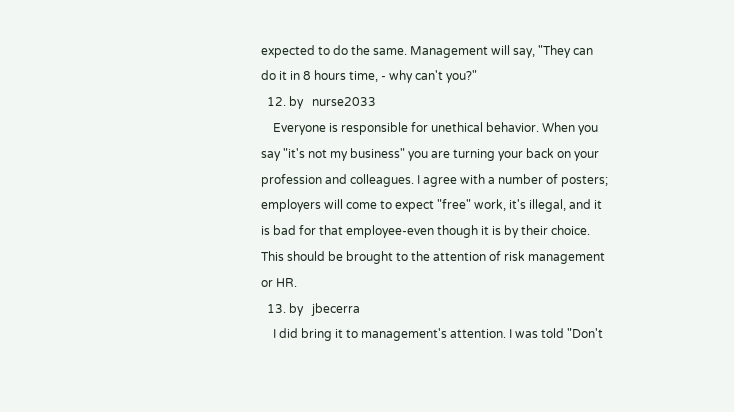expected to do the same. Management will say, "They can do it in 8 hours time, - why can't you?"
  12. by   nurse2033
    Everyone is responsible for unethical behavior. When you say "it's not my business" you are turning your back on your profession and colleagues. I agree with a number of posters; employers will come to expect "free" work, it's illegal, and it is bad for that employee-even though it is by their choice. This should be brought to the attention of risk management or HR.
  13. by   jbecerra
    I did bring it to management's attention. I was told "Don't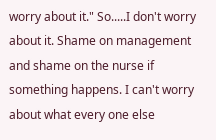worry about it." So.....I don't worry about it. Shame on management and shame on the nurse if something happens. I can't worry about what every one else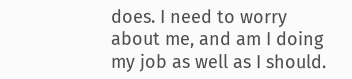does. I need to worry about me, and am I doing my job as well as I should.